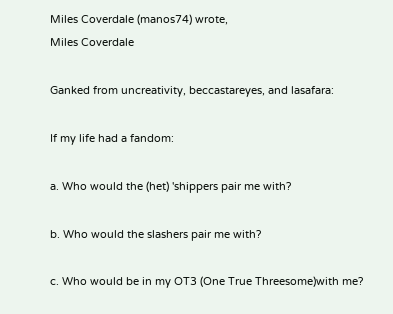Miles Coverdale (manos74) wrote,
Miles Coverdale

Ganked from uncreativity, beccastareyes, and lasafara:

If my life had a fandom:

a. Who would the (het) 'shippers pair me with?

b. Who would the slashers pair me with?

c. Who would be in my OT3 (One True Threesome)with me?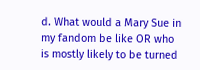d. What would a Mary Sue in my fandom be like OR who is mostly likely to be turned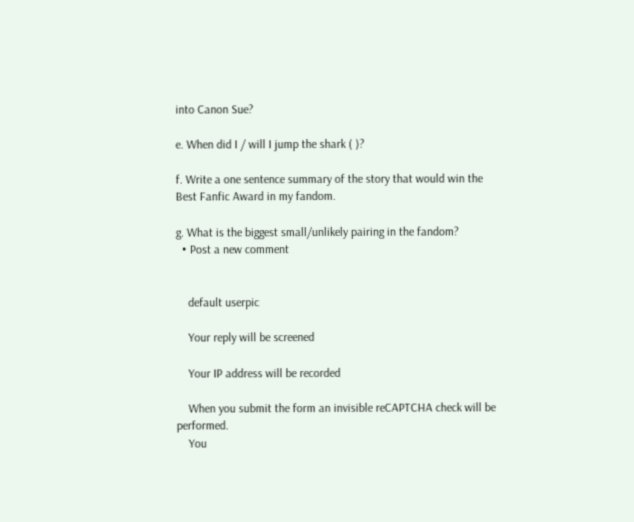into Canon Sue?

e. When did I / will I jump the shark ( )?

f. Write a one sentence summary of the story that would win the Best Fanfic Award in my fandom.

g. What is the biggest small/unlikely pairing in the fandom?
  • Post a new comment


    default userpic

    Your reply will be screened

    Your IP address will be recorded

    When you submit the form an invisible reCAPTCHA check will be performed.
    You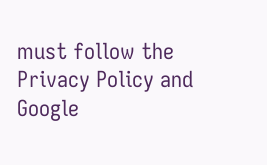must follow the Privacy Policy and Google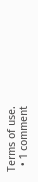Terms of use.
  • 1 comment